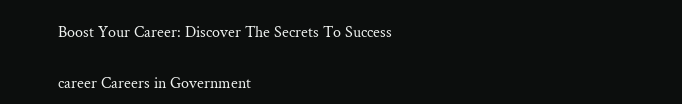Boost Your Career: Discover The Secrets To Success

career Careers in Government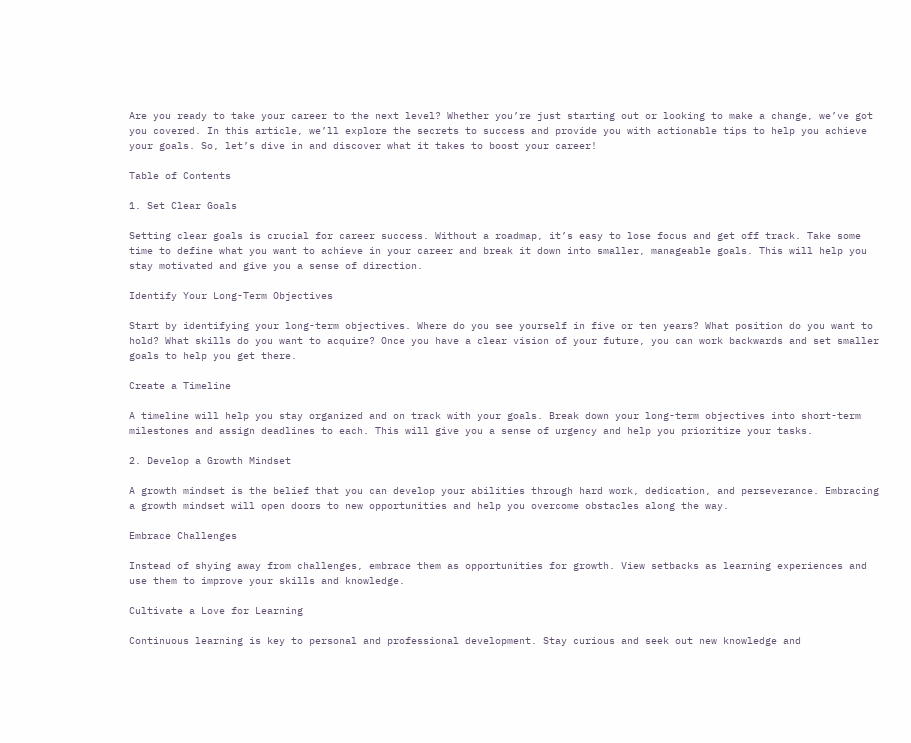Are you ready to take your career to the next level? Whether you’re just starting out or looking to make a change, we’ve got you covered. In this article, we’ll explore the secrets to success and provide you with actionable tips to help you achieve your goals. So, let’s dive in and discover what it takes to boost your career!

Table of Contents

1. Set Clear Goals

Setting clear goals is crucial for career success. Without a roadmap, it’s easy to lose focus and get off track. Take some time to define what you want to achieve in your career and break it down into smaller, manageable goals. This will help you stay motivated and give you a sense of direction.

Identify Your Long-Term Objectives

Start by identifying your long-term objectives. Where do you see yourself in five or ten years? What position do you want to hold? What skills do you want to acquire? Once you have a clear vision of your future, you can work backwards and set smaller goals to help you get there.

Create a Timeline

A timeline will help you stay organized and on track with your goals. Break down your long-term objectives into short-term milestones and assign deadlines to each. This will give you a sense of urgency and help you prioritize your tasks.

2. Develop a Growth Mindset

A growth mindset is the belief that you can develop your abilities through hard work, dedication, and perseverance. Embracing a growth mindset will open doors to new opportunities and help you overcome obstacles along the way.

Embrace Challenges

Instead of shying away from challenges, embrace them as opportunities for growth. View setbacks as learning experiences and use them to improve your skills and knowledge.

Cultivate a Love for Learning

Continuous learning is key to personal and professional development. Stay curious and seek out new knowledge and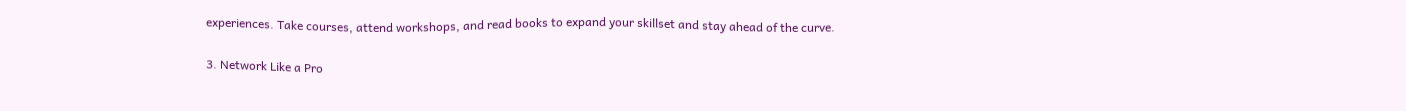experiences. Take courses, attend workshops, and read books to expand your skillset and stay ahead of the curve.

3. Network Like a Pro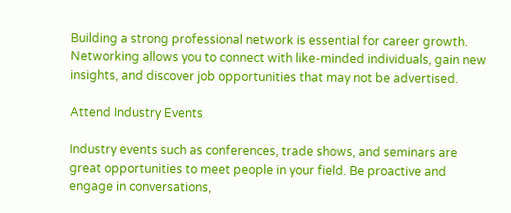Building a strong professional network is essential for career growth. Networking allows you to connect with like-minded individuals, gain new insights, and discover job opportunities that may not be advertised.

Attend Industry Events

Industry events such as conferences, trade shows, and seminars are great opportunities to meet people in your field. Be proactive and engage in conversations,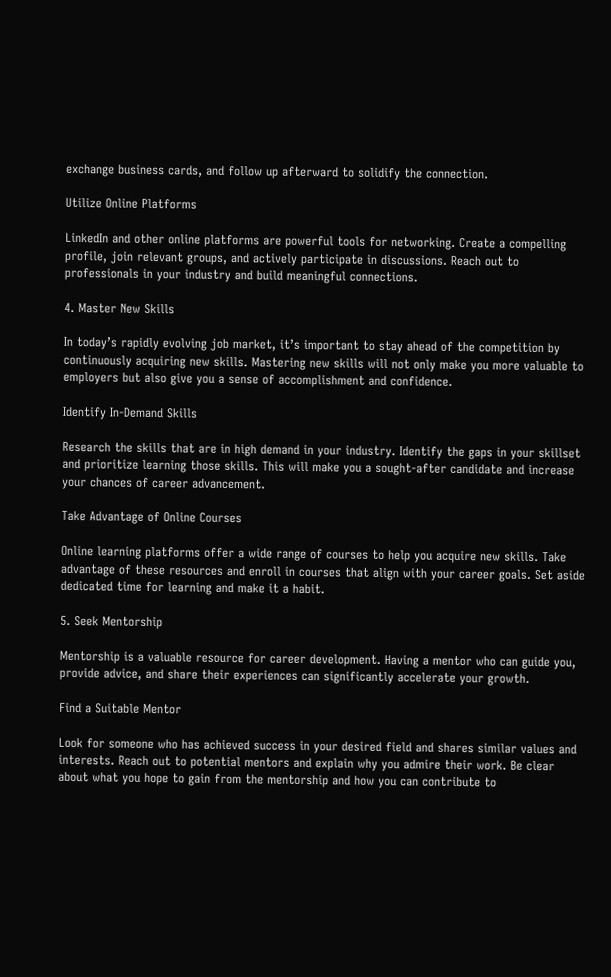exchange business cards, and follow up afterward to solidify the connection.

Utilize Online Platforms

LinkedIn and other online platforms are powerful tools for networking. Create a compelling profile, join relevant groups, and actively participate in discussions. Reach out to professionals in your industry and build meaningful connections.

4. Master New Skills

In today’s rapidly evolving job market, it’s important to stay ahead of the competition by continuously acquiring new skills. Mastering new skills will not only make you more valuable to employers but also give you a sense of accomplishment and confidence.

Identify In-Demand Skills

Research the skills that are in high demand in your industry. Identify the gaps in your skillset and prioritize learning those skills. This will make you a sought-after candidate and increase your chances of career advancement.

Take Advantage of Online Courses

Online learning platforms offer a wide range of courses to help you acquire new skills. Take advantage of these resources and enroll in courses that align with your career goals. Set aside dedicated time for learning and make it a habit.

5. Seek Mentorship

Mentorship is a valuable resource for career development. Having a mentor who can guide you, provide advice, and share their experiences can significantly accelerate your growth.

Find a Suitable Mentor

Look for someone who has achieved success in your desired field and shares similar values and interests. Reach out to potential mentors and explain why you admire their work. Be clear about what you hope to gain from the mentorship and how you can contribute to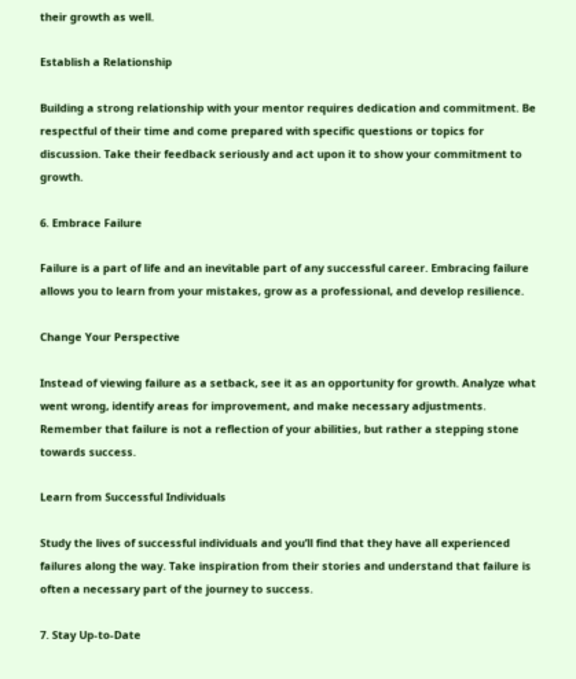their growth as well.

Establish a Relationship

Building a strong relationship with your mentor requires dedication and commitment. Be respectful of their time and come prepared with specific questions or topics for discussion. Take their feedback seriously and act upon it to show your commitment to growth.

6. Embrace Failure

Failure is a part of life and an inevitable part of any successful career. Embracing failure allows you to learn from your mistakes, grow as a professional, and develop resilience.

Change Your Perspective

Instead of viewing failure as a setback, see it as an opportunity for growth. Analyze what went wrong, identify areas for improvement, and make necessary adjustments. Remember that failure is not a reflection of your abilities, but rather a stepping stone towards success.

Learn from Successful Individuals

Study the lives of successful individuals and you’ll find that they have all experienced failures along the way. Take inspiration from their stories and understand that failure is often a necessary part of the journey to success.

7. Stay Up-to-Date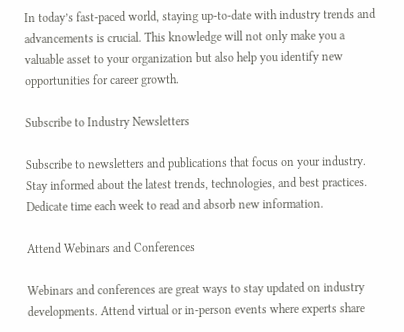In today’s fast-paced world, staying up-to-date with industry trends and advancements is crucial. This knowledge will not only make you a valuable asset to your organization but also help you identify new opportunities for career growth.

Subscribe to Industry Newsletters

Subscribe to newsletters and publications that focus on your industry. Stay informed about the latest trends, technologies, and best practices. Dedicate time each week to read and absorb new information.

Attend Webinars and Conferences

Webinars and conferences are great ways to stay updated on industry developments. Attend virtual or in-person events where experts share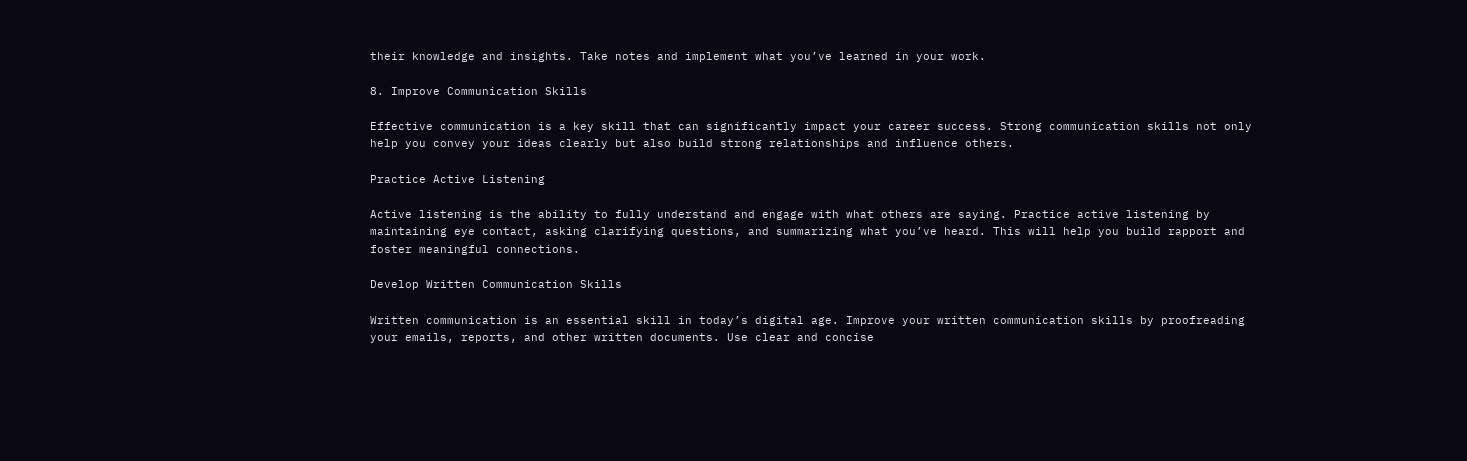their knowledge and insights. Take notes and implement what you’ve learned in your work.

8. Improve Communication Skills

Effective communication is a key skill that can significantly impact your career success. Strong communication skills not only help you convey your ideas clearly but also build strong relationships and influence others.

Practice Active Listening

Active listening is the ability to fully understand and engage with what others are saying. Practice active listening by maintaining eye contact, asking clarifying questions, and summarizing what you’ve heard. This will help you build rapport and foster meaningful connections.

Develop Written Communication Skills

Written communication is an essential skill in today’s digital age. Improve your written communication skills by proofreading your emails, reports, and other written documents. Use clear and concise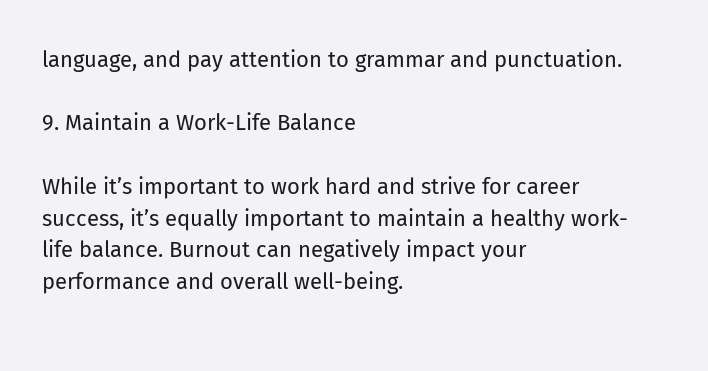language, and pay attention to grammar and punctuation.

9. Maintain a Work-Life Balance

While it’s important to work hard and strive for career success, it’s equally important to maintain a healthy work-life balance. Burnout can negatively impact your performance and overall well-being.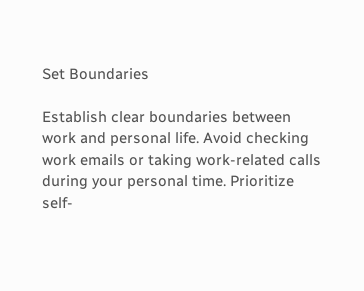Set Boundaries

Establish clear boundaries between work and personal life. Avoid checking work emails or taking work-related calls during your personal time. Prioritize self-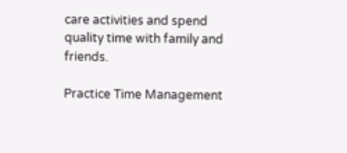care activities and spend quality time with family and friends.

Practice Time Management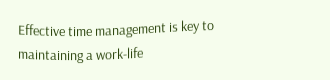Effective time management is key to maintaining a work-life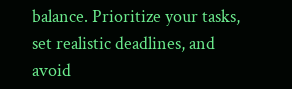balance. Prioritize your tasks, set realistic deadlines, and avoid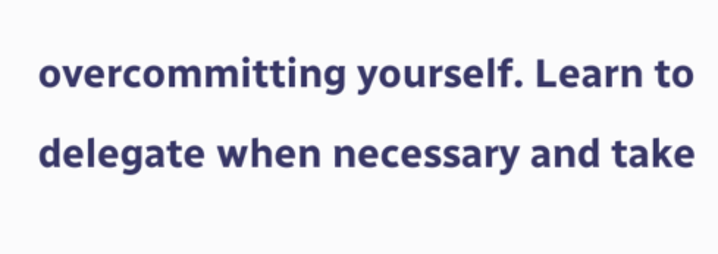overcommitting yourself. Learn to delegate when necessary and take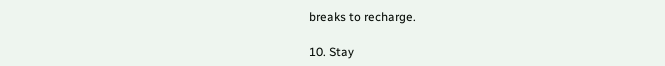breaks to recharge.

10. Stay